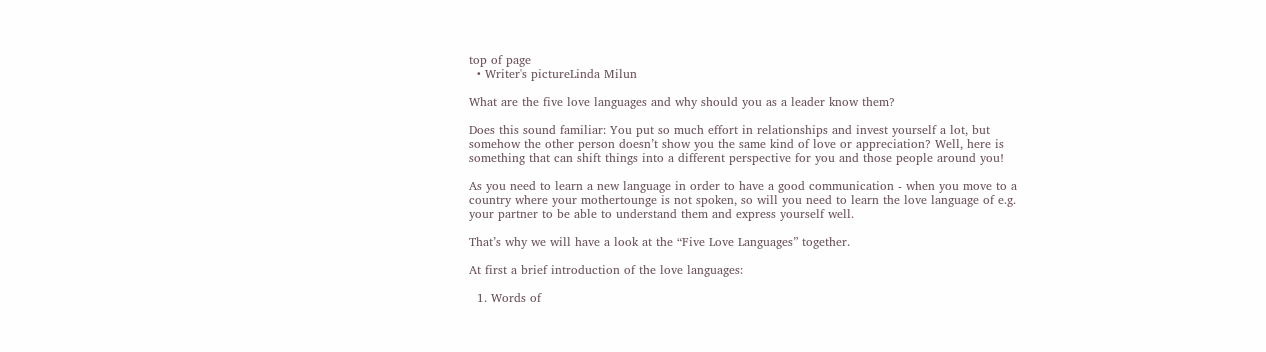top of page
  • Writer's pictureLinda Milun

What are the five love languages and why should you as a leader know them?

Does this sound familiar: You put so much effort in relationships and invest yourself a lot, but somehow the other person doesn’t show you the same kind of love or appreciation? Well, here is something that can shift things into a different perspective for you and those people around you!

As you need to learn a new language in order to have a good communication - when you move to a country where your mothertounge is not spoken, so will you need to learn the love language of e.g. your partner to be able to understand them and express yourself well.

That’s why we will have a look at the “Five Love Languages” together.

At first a brief introduction of the love languages:

  1. Words of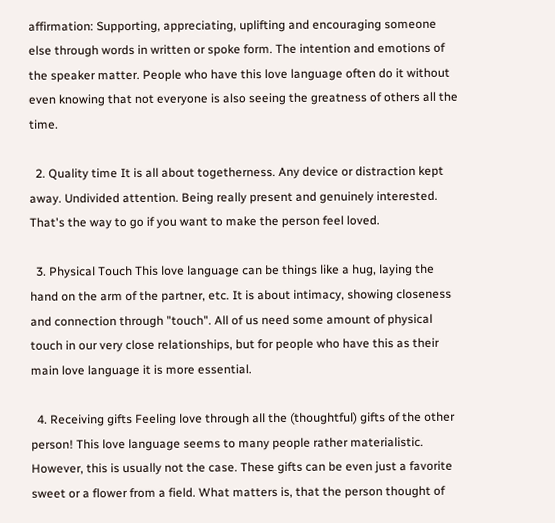affirmation: Supporting, appreciating, uplifting and encouraging someone else through words in written or spoke form. The intention and emotions of the speaker matter. People who have this love language often do it without even knowing that not everyone is also seeing the greatness of others all the time.

  2. Quality time It is all about togetherness. Any device or distraction kept away. Undivided attention. Being really present and genuinely interested. That's the way to go if you want to make the person feel loved.

  3. Physical Touch This love language can be things like a hug, laying the hand on the arm of the partner, etc. It is about intimacy, showing closeness and connection through "touch". All of us need some amount of physical touch in our very close relationships, but for people who have this as their main love language it is more essential.

  4. Receiving gifts Feeling love through all the (thoughtful) gifts of the other person! This love language seems to many people rather materialistic. However, this is usually not the case. These gifts can be even just a favorite sweet or a flower from a field. What matters is, that the person thought of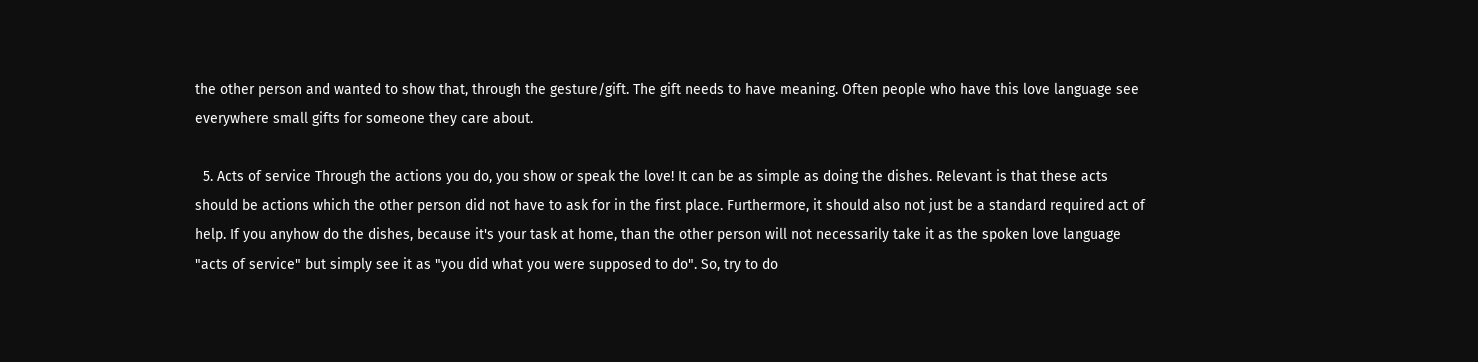the other person and wanted to show that, through the gesture/gift. The gift needs to have meaning. Often people who have this love language see everywhere small gifts for someone they care about.

  5. Acts of service Through the actions you do, you show or speak the love! It can be as simple as doing the dishes. Relevant is that these acts should be actions which the other person did not have to ask for in the first place. Furthermore, it should also not just be a standard required act of help. If you anyhow do the dishes, because it's your task at home, than the other person will not necessarily take it as the spoken love language "acts of service" but simply see it as "you did what you were supposed to do". So, try to do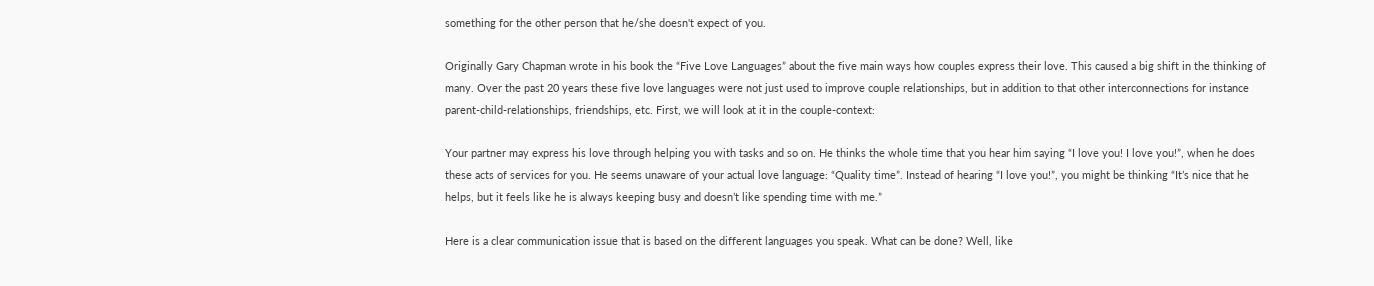something for the other person that he/she doesn't expect of you.

Originally Gary Chapman wrote in his book the “Five Love Languages” about the five main ways how couples express their love. This caused a big shift in the thinking of many. Over the past 20 years these five love languages were not just used to improve couple relationships, but in addition to that other interconnections for instance parent-child-relationships, friendships, etc. First, we will look at it in the couple-context:

Your partner may express his love through helping you with tasks and so on. He thinks the whole time that you hear him saying “I love you! I love you!”, when he does these acts of services for you. He seems unaware of your actual love language: “Quality time”. Instead of hearing “I love you!”, you might be thinking “It’s nice that he helps, but it feels like he is always keeping busy and doesn’t like spending time with me.”

Here is a clear communication issue that is based on the different languages you speak. What can be done? Well, like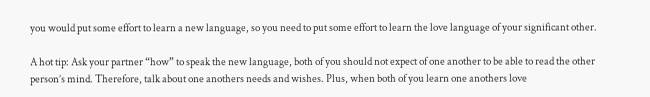you would put some effort to learn a new language, so you need to put some effort to learn the love language of your significant other.

A hot tip: Ask your partner “how” to speak the new language, both of you should not expect of one another to be able to read the other person’s mind. Therefore, talk about one anothers needs and wishes. Plus, when both of you learn one anothers love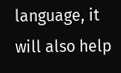language, it will also help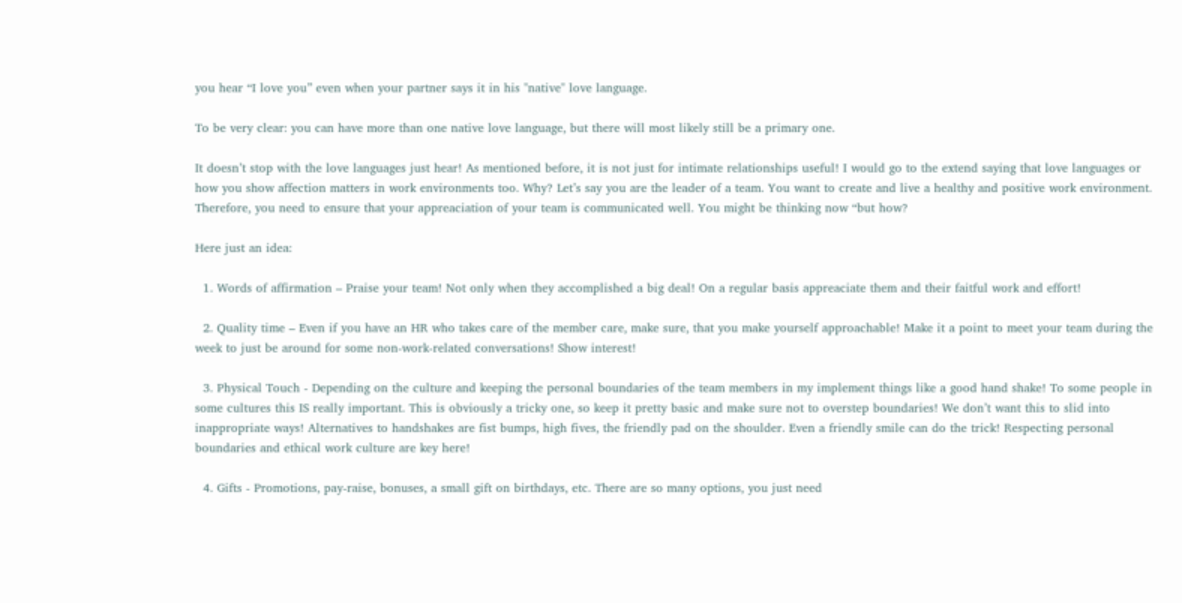you hear “I love you” even when your partner says it in his "native" love language.

To be very clear: you can have more than one native love language, but there will most likely still be a primary one.

It doesn’t stop with the love languages just hear! As mentioned before, it is not just for intimate relationships useful! I would go to the extend saying that love languages or how you show affection matters in work environments too. Why? Let’s say you are the leader of a team. You want to create and live a healthy and positive work environment. Therefore, you need to ensure that your appreaciation of your team is communicated well. You might be thinking now “but how?

Here just an idea:

  1. Words of affirmation – Praise your team! Not only when they accomplished a big deal! On a regular basis appreaciate them and their faitful work and effort!

  2. Quality time – Even if you have an HR who takes care of the member care, make sure, that you make yourself approachable! Make it a point to meet your team during the week to just be around for some non-work-related conversations! Show interest!

  3. Physical Touch - Depending on the culture and keeping the personal boundaries of the team members in my implement things like a good hand shake! To some people in some cultures this IS really important. This is obviously a tricky one, so keep it pretty basic and make sure not to overstep boundaries! We don’t want this to slid into inappropriate ways! Alternatives to handshakes are fist bumps, high fives, the friendly pad on the shoulder. Even a friendly smile can do the trick! Respecting personal boundaries and ethical work culture are key here!

  4. Gifts - Promotions, pay-raise, bonuses, a small gift on birthdays, etc. There are so many options, you just need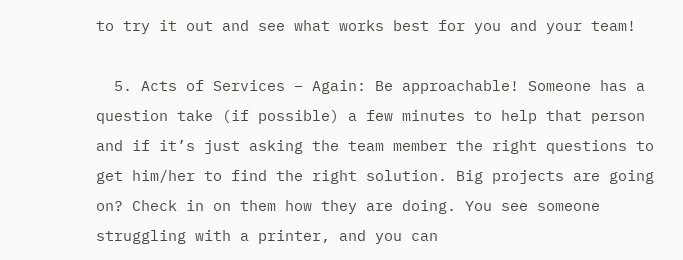to try it out and see what works best for you and your team!

  5. Acts of Services – Again: Be approachable! Someone has a question take (if possible) a few minutes to help that person and if it’s just asking the team member the right questions to get him/her to find the right solution. Big projects are going on? Check in on them how they are doing. You see someone struggling with a printer, and you can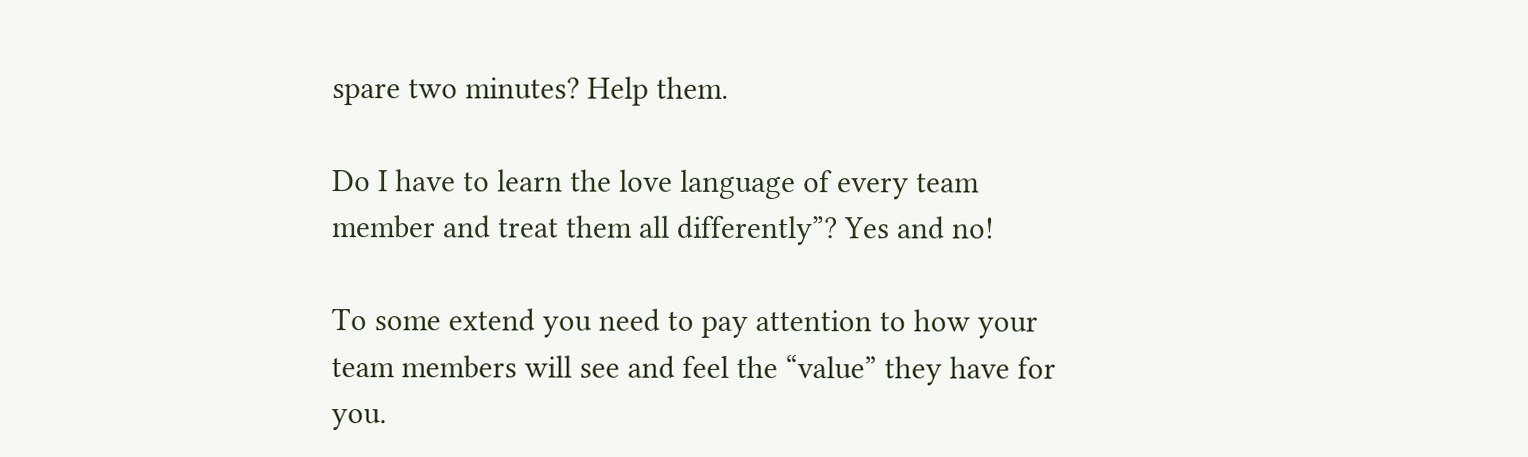spare two minutes? Help them.

Do I have to learn the love language of every team member and treat them all differently”? Yes and no!

To some extend you need to pay attention to how your team members will see and feel the “value” they have for you.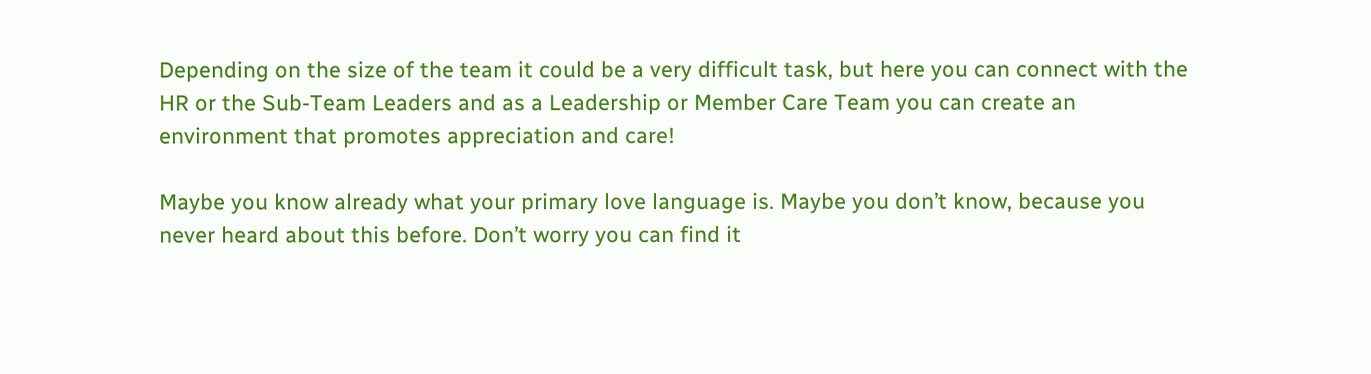Depending on the size of the team it could be a very difficult task, but here you can connect with the HR or the Sub-Team Leaders and as a Leadership or Member Care Team you can create an environment that promotes appreciation and care!

Maybe you know already what your primary love language is. Maybe you don’t know, because you never heard about this before. Don’t worry you can find it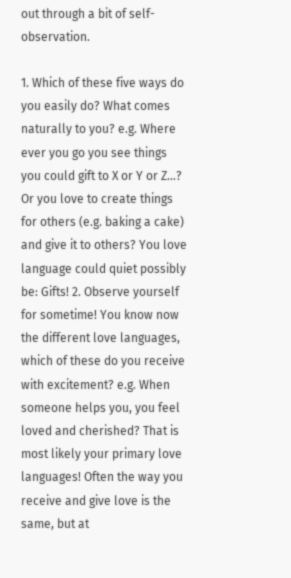out through a bit of self-observation.

1. Which of these five ways do you easily do? What comes naturally to you? e.g. Where ever you go you see things you could gift to X or Y or Z…? Or you love to create things for others (e.g. baking a cake) and give it to others? You love language could quiet possibly be: Gifts! 2. Observe yourself for sometime! You know now the different love languages, which of these do you receive with excitement? e.g. When someone helps you, you feel loved and cherished? That is most likely your primary love languages! Often the way you receive and give love is the same, but at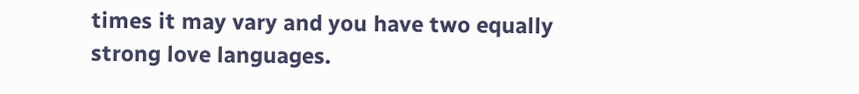times it may vary and you have two equally strong love languages.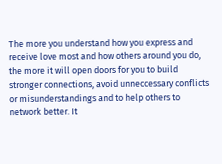The more you understand how you express and receive love most and how others around you do, the more it will open doors for you to build stronger connections, avoid unneccessary conflicts or misunderstandings and to help others to network better. It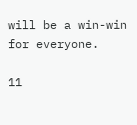will be a win-win for everyone.

11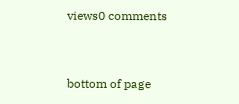views0 comments


bottom of page